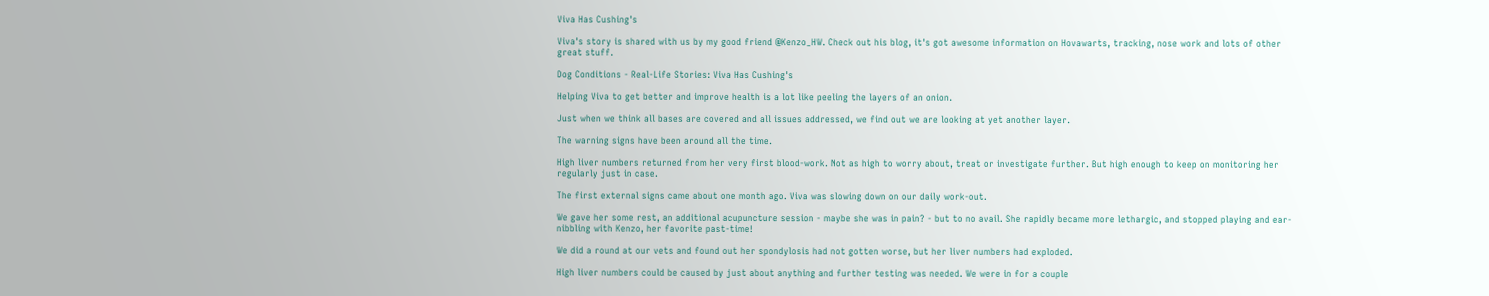Viva Has Cushing's

Viva's story is shared with us by my good friend @Kenzo_HW. Check out his blog, it's got awesome information on Hovawarts, tracking, nose work and lots of other great stuff.

Dog Conditions - Real-Life Stories: Viva Has Cushing's

Helping Viva to get better and improve health is a lot like peeling the layers of an onion.

Just when we think all bases are covered and all issues addressed, we find out we are looking at yet another layer.

The warning signs have been around all the time.

High liver numbers returned from her very first blood-work. Not as high to worry about, treat or investigate further. But high enough to keep on monitoring her regularly just in case.

The first external signs came about one month ago. Viva was slowing down on our daily work-out.

We gave her some rest, an additional acupuncture session - maybe she was in pain? - but to no avail. She rapidly became more lethargic, and stopped playing and ear-nibbling with Kenzo, her favorite past-time!

We did a round at our vets and found out her spondylosis had not gotten worse, but her liver numbers had exploded.

High liver numbers could be caused by just about anything and further testing was needed. We were in for a couple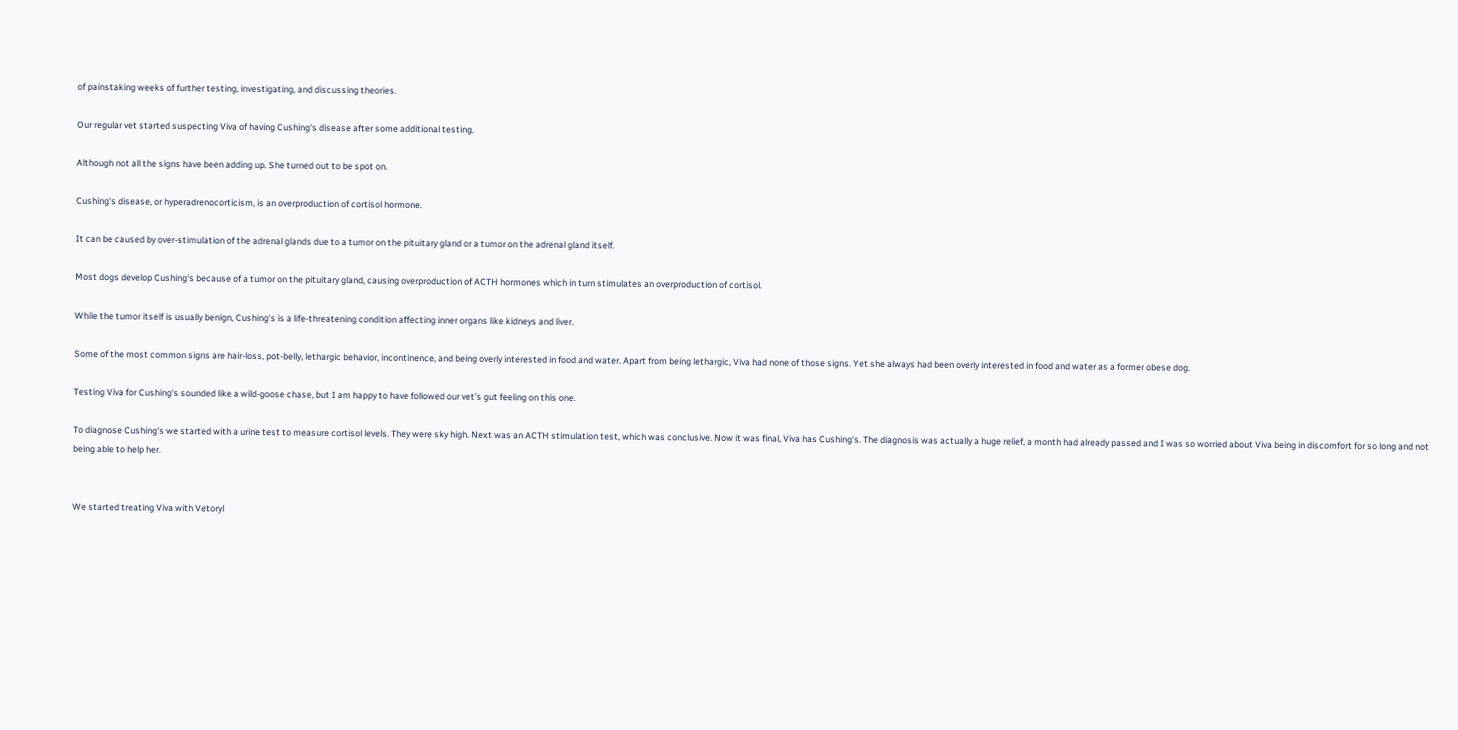of painstaking weeks of further testing, investigating, and discussing theories.

Our regular vet started suspecting Viva of having Cushing's disease after some additional testing.

Although not all the signs have been adding up. She turned out to be spot on.

Cushing's disease, or hyperadrenocorticism, is an overproduction of cortisol hormone.

It can be caused by over-stimulation of the adrenal glands due to a tumor on the pituitary gland or a tumor on the adrenal gland itself.

Most dogs develop Cushing's because of a tumor on the pituitary gland, causing overproduction of ACTH hormones which in turn stimulates an overproduction of cortisol.

While the tumor itself is usually benign, Cushing's is a life-threatening condition affecting inner organs like kidneys and liver.

Some of the most common signs are hair-loss, pot-belly, lethargic behavior, incontinence, and being overly interested in food and water. Apart from being lethargic, Viva had none of those signs. Yet she always had been overly interested in food and water as a former obese dog.

Testing Viva for Cushing's sounded like a wild-goose chase, but I am happy to have followed our vet's gut feeling on this one.

To diagnose Cushing's we started with a urine test to measure cortisol levels. They were sky high. Next was an ACTH stimulation test, which was conclusive. Now it was final, Viva has Cushing's. The diagnosis was actually a huge relief, a month had already passed and I was so worried about Viva being in discomfort for so long and not being able to help her.


We started treating Viva with Vetoryl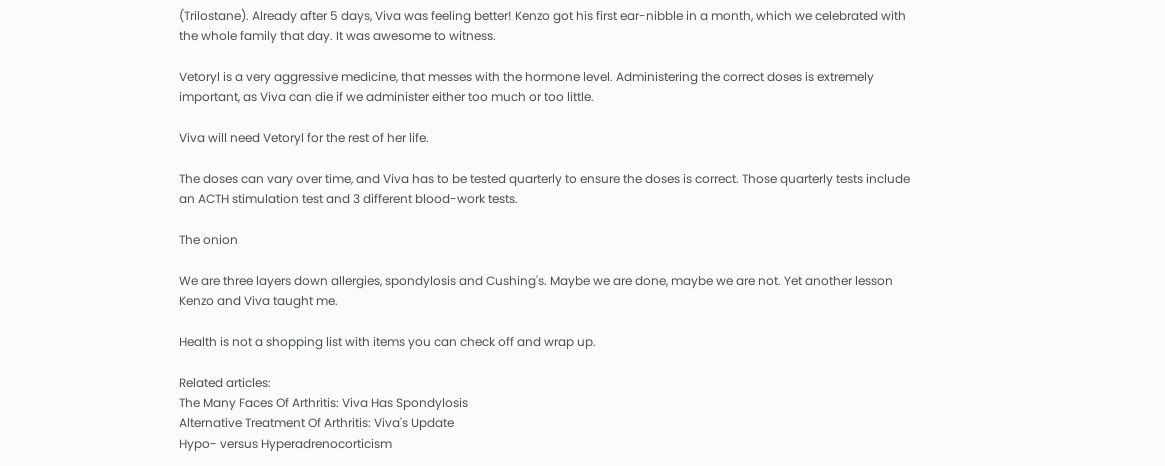(Trilostane). Already after 5 days, Viva was feeling better! Kenzo got his first ear-nibble in a month, which we celebrated with the whole family that day. It was awesome to witness.

Vetoryl is a very aggressive medicine, that messes with the hormone level. Administering the correct doses is extremely important, as Viva can die if we administer either too much or too little.

Viva will need Vetoryl for the rest of her life.

The doses can vary over time, and Viva has to be tested quarterly to ensure the doses is correct. Those quarterly tests include an ACTH stimulation test and 3 different blood-work tests.

The onion

We are three layers down allergies, spondylosis and Cushing's. Maybe we are done, maybe we are not. Yet another lesson Kenzo and Viva taught me.

Health is not a shopping list with items you can check off and wrap up.

Related articles:
The Many Faces Of Arthritis: Viva Has Spondylosis
Alternative Treatment Of Arthritis: Viva's Update
Hypo- versus Hyperadrenocorticism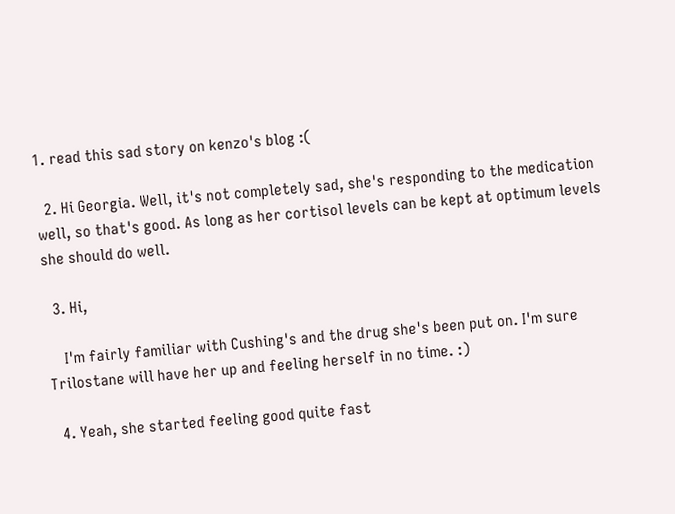1. read this sad story on kenzo's blog :(

  2. Hi Georgia. Well, it's not completely sad, she's responding to the medication well, so that's good. As long as her cortisol levels can be kept at optimum levels she should do well.

  3. Hi,

    I'm fairly familiar with Cushing's and the drug she's been put on. I'm sure Trilostane will have her up and feeling herself in no time. :)

  4. Yeah, she started feeling good quite fast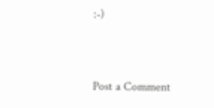:-)


Post a Comment